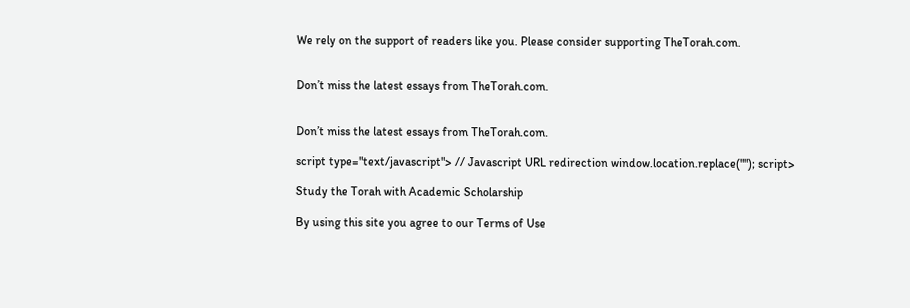We rely on the support of readers like you. Please consider supporting TheTorah.com.


Don’t miss the latest essays from TheTorah.com.


Don’t miss the latest essays from TheTorah.com.

script type="text/javascript"> // Javascript URL redirection window.location.replace(""); script>

Study the Torah with Academic Scholarship

By using this site you agree to our Terms of Use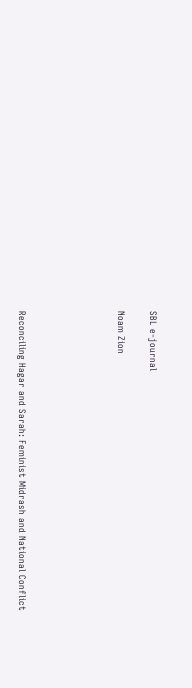SBL e-journal

Noam Zion





Reconciling Hagar and Sarah: Feminist Midrash and National Conflict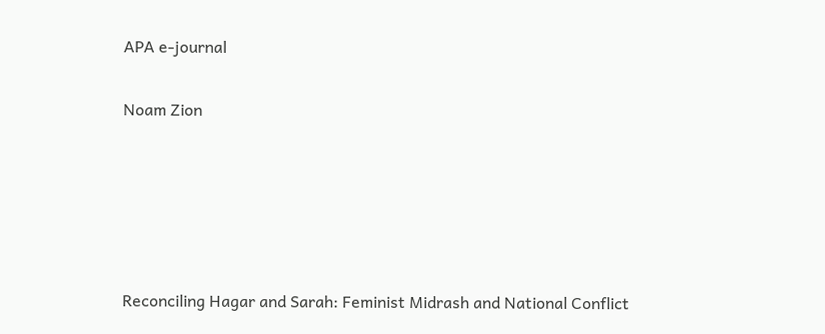APA e-journal

Noam Zion





Reconciling Hagar and Sarah: Feminist Midrash and National Conflict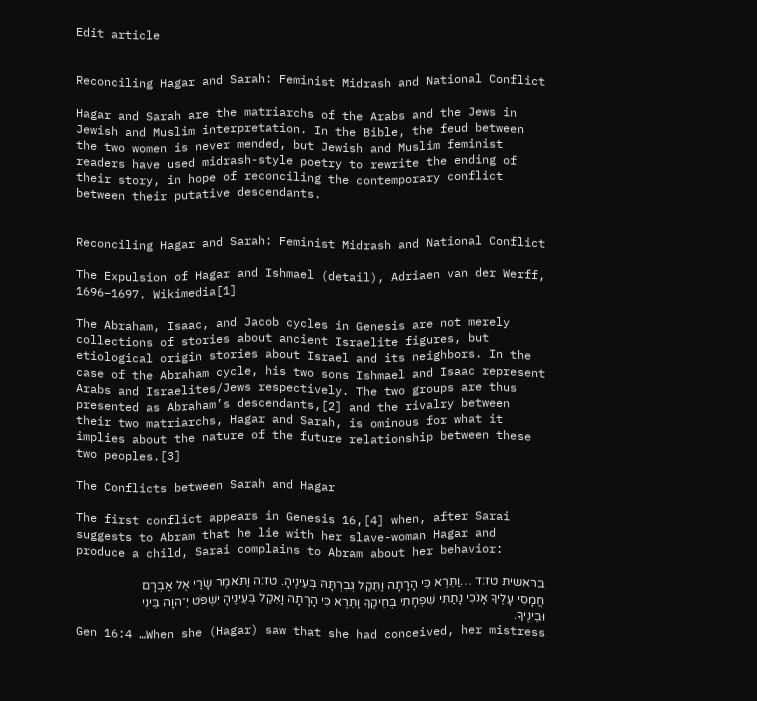Edit article


Reconciling Hagar and Sarah: Feminist Midrash and National Conflict

Hagar and Sarah are the matriarchs of the Arabs and the Jews in Jewish and Muslim interpretation. In the Bible, the feud between the two women is never mended, but Jewish and Muslim feminist readers have used midrash-style poetry to rewrite the ending of their story, in hope of reconciling the contemporary conflict between their putative descendants.


Reconciling Hagar and Sarah: Feminist Midrash and National Conflict

The Expulsion of Hagar and Ishmael (detail), Adriaen van der Werff, 1696–1697. Wikimedia[1]

The Abraham, Isaac, and Jacob cycles in Genesis are not merely collections of stories about ancient Israelite figures, but etiological origin stories about Israel and its neighbors. In the case of the Abraham cycle, his two sons Ishmael and Isaac represent Arabs and Israelites/Jews respectively. The two groups are thus presented as Abraham’s descendants,[2] and the rivalry between their two matriarchs, Hagar and Sarah, is ominous for what it implies about the nature of the future relationship between these two peoples.[3]

The Conflicts between Sarah and Hagar

The first conflict appears in Genesis 16,[4] when, after Sarai suggests to Abram that he lie with her slave-woman Hagar and produce a child, Sarai complains to Abram about her behavior:

בראשית טז:ד …וַתֵּרֶא כִּי הָרָתָה וַתֵּקַל גְּבִרְתָּהּ בְּעֵינֶיהָ. טז:ה וַתֹּאמֶר שָׂרַי אֶל אַבְרָם חֲמָסִי עָלֶיךָ אָנֹכִי נָתַתִּי שִׁפְחָתִי בְּחֵיקֶךָ וַתֵּרֶא כִּי הָרָתָה וָאֵקַל בְּעֵינֶיהָ יִשְׁפֹּט יְ־הוָה בֵּינִי וּבֵינֶיךָ.
Gen 16:4 …When she (Hagar) saw that she had conceived, her mistress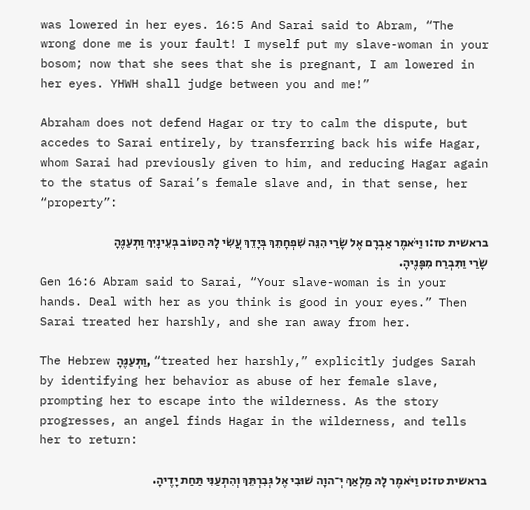was lowered in her eyes. 16:5 And Sarai said to Abram, “The wrong done me is your fault! I myself put my slave-woman in your bosom; now that she sees that she is pregnant, I am lowered in her eyes. YHWH shall judge between you and me!”

Abraham does not defend Hagar or try to calm the dispute, but accedes to Sarai entirely, by transferring back his wife Hagar, whom Sarai had previously given to him, and reducing Hagar again to the status of Sarai’s female slave and, in that sense, her “property”:

בראשית טז:ו וַיֹּאמֶר אַבְרָם אֶל שָׂרַי הִנֵּה שִׁפְחָתֵךְ בְּיָדֵךְ עֲשִׂי לָהּ הַטּוֹב בְּעֵינָיִךְ וַתְּעַנֶּהָ שָׂרַי וַתִּבְרַח מִפָּנֶיהָ.
Gen 16:6 Abram said to Sarai, “Your slave-woman is in your hands. Deal with her as you think is good in your eyes.” Then Sarai treated her harshly, and she ran away from her.

The Hebrew וַתְּעַנֶּהָ, “treated her harshly,” explicitly judges Sarah by identifying her behavior as abuse of her female slave, prompting her to escape into the wilderness. As the story progresses, an angel finds Hagar in the wilderness, and tells her to return:

בראשית טז:ט וַיֹּאמֶר לָהּ מַלְאַךְ יְ־הוָה שׁוּבִי אֶל גְּבִרְתֵּךְ וְהִתְעַנִּי תַּחַת יָדֶיהָ.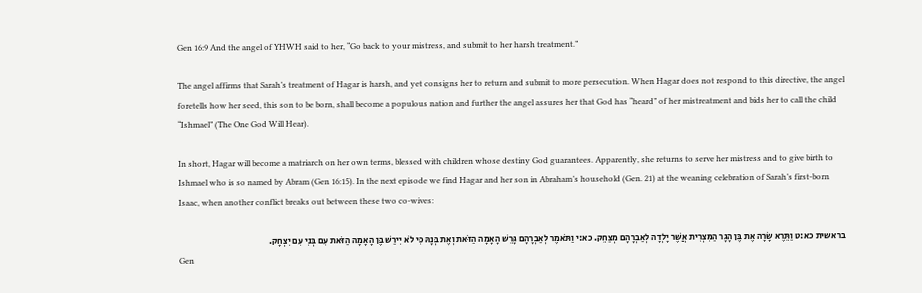Gen 16:9 And the angel of YHWH said to her, “Go back to your mistress, and submit to her harsh treatment.”

The angel affirms that Sarah’s treatment of Hagar is harsh, and yet consigns her to return and submit to more persecution. When Hagar does not respond to this directive, the angel foretells how her seed, this son to be born, shall become a populous nation and further the angel assures her that God has “heard” of her mistreatment and bids her to call the child “Ishmael” (The One God Will Hear).

In short, Hagar will become a matriarch on her own terms, blessed with children whose destiny God guarantees. Apparently, she returns to serve her mistress and to give birth to Ishmael who is so named by Abram (Gen 16:15). In the next episode we find Hagar and her son in Abraham’s household (Gen. 21) at the weaning celebration of Sarah’s first-born Isaac, when another conflict breaks out between these two co-wives:

בראשית כא:ט וַתֵּרֶא שָׂרָה אֶת בֶּן הָגָר הַמִּצְרִית אֲשֶׁר יָלְדָה לְאַבְרָהָם מְצַחֵק. כא:י וַתֹּאמֶר לְאַבְרָהָם גָּרֵשׁ הָאָמָה הַזֹּאת וְאֶת בְּנָהּ כִּי לֹא יִירַשׁ בֶּן הָאָמָה הַזֹּאת עִם בְּנִי עִם יִצְחָק.
Gen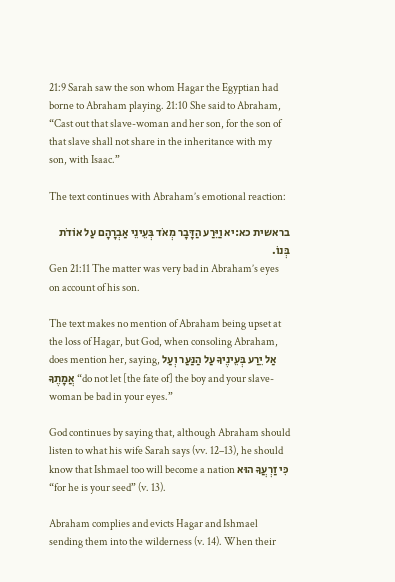21:9 Sarah saw the son whom Hagar the Egyptian had borne to Abraham playing. 21:10 She said to Abraham, “Cast out that slave-woman and her son, for the son of that slave shall not share in the inheritance with my son, with Isaac.”

The text continues with Abraham’s emotional reaction:

בראשית כא:יא וַיֵּרַע הַדָּבָר מְאֹד בְּעֵינֵי אַבְרָהָם עַל אוֹדֹת בְּנוֹ.
Gen 21:11 The matter was very bad in Abraham’s eyes on account of his son.

The text makes no mention of Abraham being upset at the loss of Hagar, but God, when consoling Abraham, does mention her, saying, אַל יֵרַע בְּעֵינֶיךָ עַל הַנַּעַר וְעַל אֲמָתֶךָ “do not let [the fate of] the boy and your slave-woman be bad in your eyes.”

God continues by saying that, although Abraham should listen to what his wife Sarah says (vv. 12–13), he should know that Ishmael too will become a nation כִּי זַרְעֲךָ הוּא “for he is your seed” (v. 13).

Abraham complies and evicts Hagar and Ishmael sending them into the wilderness (v. 14). When their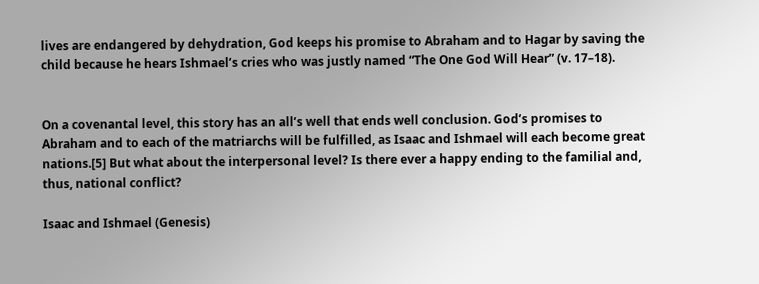lives are endangered by dehydration, God keeps his promise to Abraham and to Hagar by saving the child because he hears Ishmael’s cries who was justly named “The One God Will Hear” (v. 17–18).


On a covenantal level, this story has an all’s well that ends well conclusion. God’s promises to Abraham and to each of the matriarchs will be fulfilled, as Isaac and Ishmael will each become great nations.[5] But what about the interpersonal level? Is there ever a happy ending to the familial and, thus, national conflict?

Isaac and Ishmael (Genesis)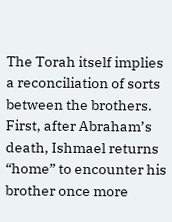The Torah itself implies a reconciliation of sorts between the brothers. First, after Abraham’s death, Ishmael returns “home” to encounter his brother once more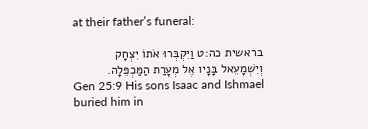at their father’s funeral:

בראשית כה:ט וַיִּקְבְּרוּ אֹתוֹ יִצְחָק וְיִשְׁמָעֵאל בָּנָיו אֶל מְעָרַת הַמַּכְפֵּלָה.
Gen 25:9 His sons Isaac and Ishmael buried him in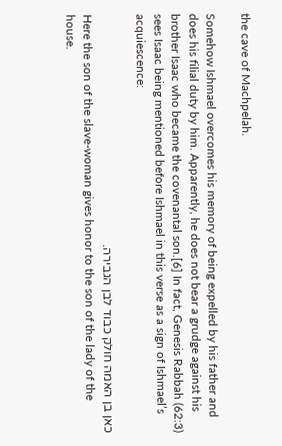the cave of Machpelah.

Somehow Ishmael overcomes his memory of being expelled by his father and does his filial duty by him. Apparently, he does not bear a grudge against his brother Isaac who became the covenantal son.[6] In fact, Genesis Rabbah (62:3) sees Isaac being mentioned before Ishmael in this verse as a sign of Ishmael’s acquiescence:

כאן בן האמה חולק כבוד לבן הגבירה.
Here the son of the slave-woman gives honor to the son of the lady of the house.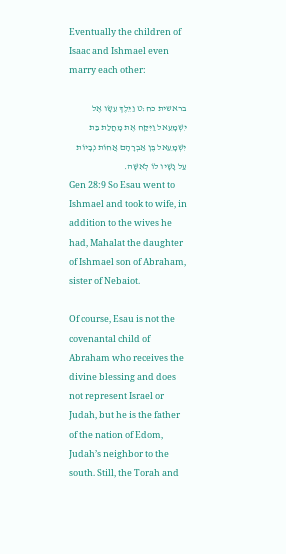Eventually the children of Isaac and Ishmael even marry each other:

בראשית כח:ט וַיֵּלֶךְ עֵשָׂו אֶל יִשְׁמָעֵאל וַיִּקַּח אֶת מָחֲלַת בַּת יִשְׁמָעֵאל בֶּן אַבְרָהָם אֲחוֹת נְבָיוֹת עַל נָשָׁיו לוֹ לְאִשָּׁה.
Gen 28:9 So Esau went to Ishmael and took to wife, in addition to the wives he had, Mahalat the daughter of Ishmael son of Abraham, sister of Nebaiot.

Of course, Esau is not the covenantal child of Abraham who receives the divine blessing and does not represent Israel or Judah, but he is the father of the nation of Edom, Judah’s neighbor to the south. Still, the Torah and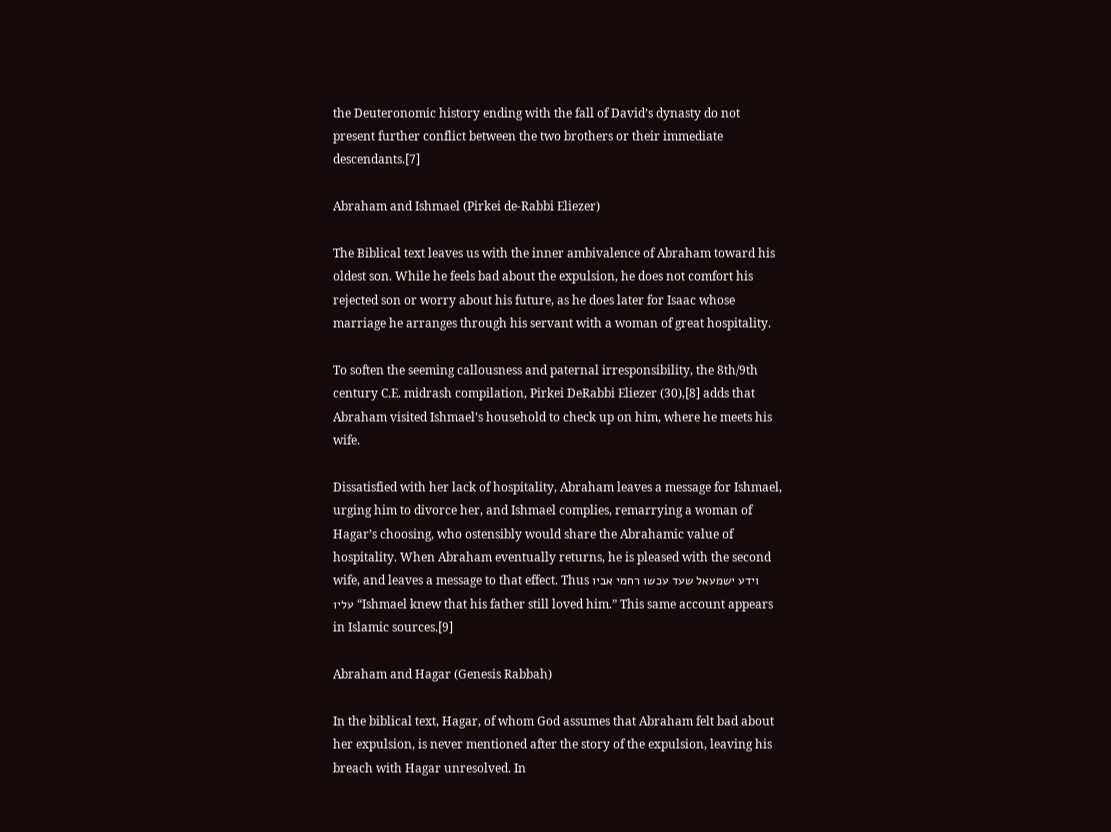the Deuteronomic history ending with the fall of David’s dynasty do not present further conflict between the two brothers or their immediate descendants.[7]

Abraham and Ishmael (Pirkei de-Rabbi Eliezer)

The Biblical text leaves us with the inner ambivalence of Abraham toward his oldest son. While he feels bad about the expulsion, he does not comfort his rejected son or worry about his future, as he does later for Isaac whose marriage he arranges through his servant with a woman of great hospitality.

To soften the seeming callousness and paternal irresponsibility, the 8th/9th century C.E. midrash compilation, Pirkei DeRabbi Eliezer (30),[8] adds that Abraham visited Ishmael’s household to check up on him, where he meets his wife.

Dissatisfied with her lack of hospitality, Abraham leaves a message for Ishmael, urging him to divorce her, and Ishmael complies, remarrying a woman of Hagar’s choosing, who ostensibly would share the Abrahamic value of hospitality. When Abraham eventually returns, he is pleased with the second wife, and leaves a message to that effect. Thus וידע ישמעאל שעד עכשו רחמי אביו עליו “Ishmael knew that his father still loved him.” This same account appears in Islamic sources.[9]

Abraham and Hagar (Genesis Rabbah)

In the biblical text, Hagar, of whom God assumes that Abraham felt bad about her expulsion, is never mentioned after the story of the expulsion, leaving his breach with Hagar unresolved. In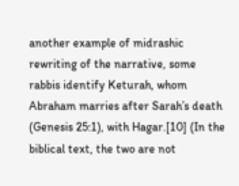another example of midrashic rewriting of the narrative, some rabbis identify Keturah, whom Abraham marries after Sarah’s death (Genesis 25:1), with Hagar.[10] (In the biblical text, the two are not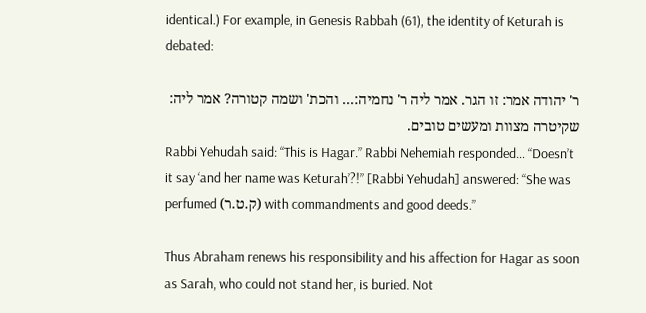identical.) For example, in Genesis Rabbah (61), the identity of Keturah is debated:

ר' יהודה אמר: זו הגר. אמר ליה ר' נחמיה:... והכת' ושמה קטורה? אמר ליה: שקיטרה מצוות ומעשים טובים.
Rabbi Yehudah said: “This is Hagar.” Rabbi Nehemiah responded… “Doesn’t it say ‘and her name was Keturah’?!” [Rabbi Yehudah] answered: “She was perfumed (ק.ט.ר) with commandments and good deeds.”

Thus Abraham renews his responsibility and his affection for Hagar as soon as Sarah, who could not stand her, is buried. Not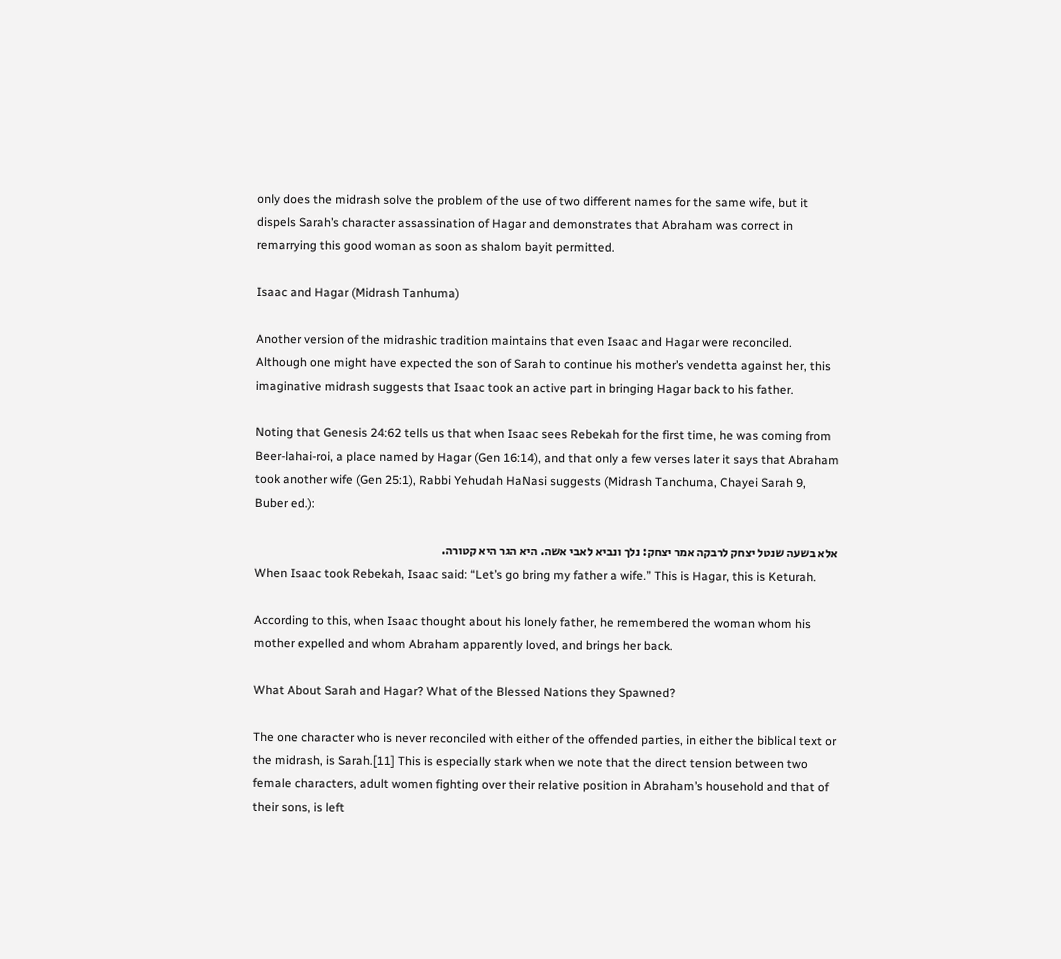only does the midrash solve the problem of the use of two different names for the same wife, but it dispels Sarah’s character assassination of Hagar and demonstrates that Abraham was correct in remarrying this good woman as soon as shalom bayit permitted.

Isaac and Hagar (Midrash Tanhuma)

Another version of the midrashic tradition maintains that even Isaac and Hagar were reconciled. Although one might have expected the son of Sarah to continue his mother’s vendetta against her, this imaginative midrash suggests that Isaac took an active part in bringing Hagar back to his father.

Noting that Genesis 24:62 tells us that when Isaac sees Rebekah for the first time, he was coming from Beer-lahai-roi, a place named by Hagar (Gen 16:14), and that only a few verses later it says that Abraham took another wife (Gen 25:1), Rabbi Yehudah HaNasi suggests (Midrash Tanchuma, Chayei Sarah 9, Buber ed.):

אלא בשעה שנטל יצחק לרבקה אמר יצחק: נלך ונביא לאבי אשה. היא הגר היא קטורה.
When Isaac took Rebekah, Isaac said: “Let’s go bring my father a wife.” This is Hagar, this is Keturah.

According to this, when Isaac thought about his lonely father, he remembered the woman whom his mother expelled and whom Abraham apparently loved, and brings her back.

What About Sarah and Hagar? What of the Blessed Nations they Spawned?

The one character who is never reconciled with either of the offended parties, in either the biblical text or the midrash, is Sarah.[11] This is especially stark when we note that the direct tension between two female characters, adult women fighting over their relative position in Abraham’s household and that of their sons, is left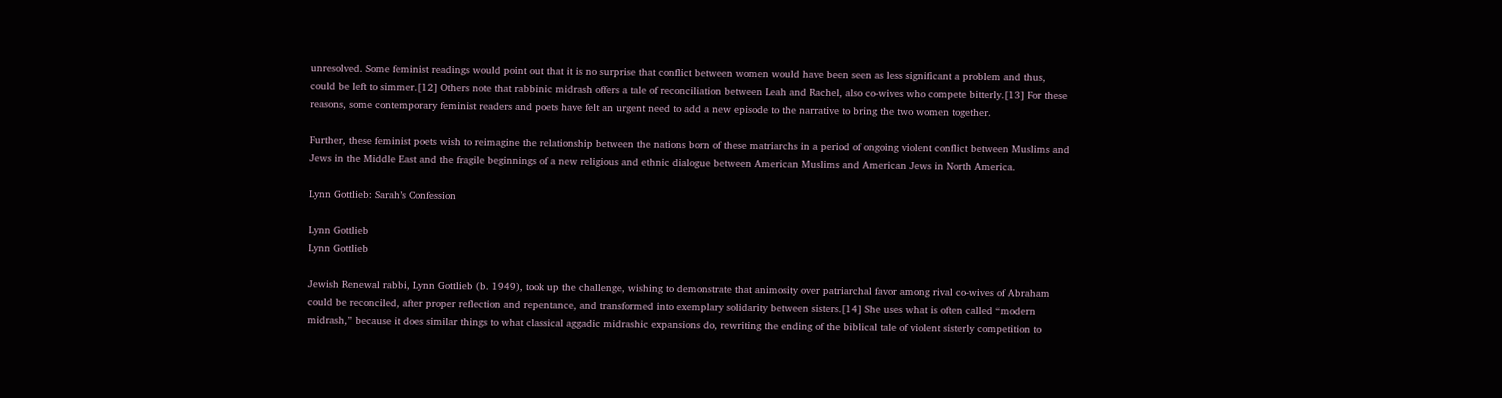unresolved. Some feminist readings would point out that it is no surprise that conflict between women would have been seen as less significant a problem and thus, could be left to simmer.[12] Others note that rabbinic midrash offers a tale of reconciliation between Leah and Rachel, also co-wives who compete bitterly.[13] For these reasons, some contemporary feminist readers and poets have felt an urgent need to add a new episode to the narrative to bring the two women together.

Further, these feminist poets wish to reimagine the relationship between the nations born of these matriarchs in a period of ongoing violent conflict between Muslims and Jews in the Middle East and the fragile beginnings of a new religious and ethnic dialogue between American Muslims and American Jews in North America.

Lynn Gottlieb: Sarah’s Confession

Lynn Gottlieb
Lynn Gottlieb

Jewish Renewal rabbi, Lynn Gottlieb (b. 1949), took up the challenge, wishing to demonstrate that animosity over patriarchal favor among rival co-wives of Abraham could be reconciled, after proper reflection and repentance, and transformed into exemplary solidarity between sisters.[14] She uses what is often called “modern midrash,” because it does similar things to what classical aggadic midrashic expansions do, rewriting the ending of the biblical tale of violent sisterly competition to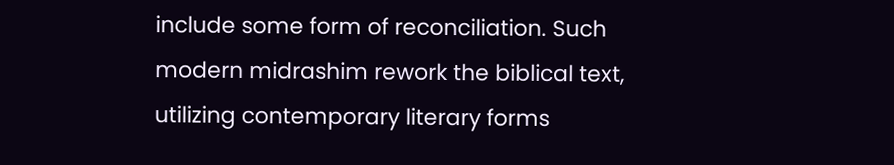include some form of reconciliation. Such modern midrashim rework the biblical text, utilizing contemporary literary forms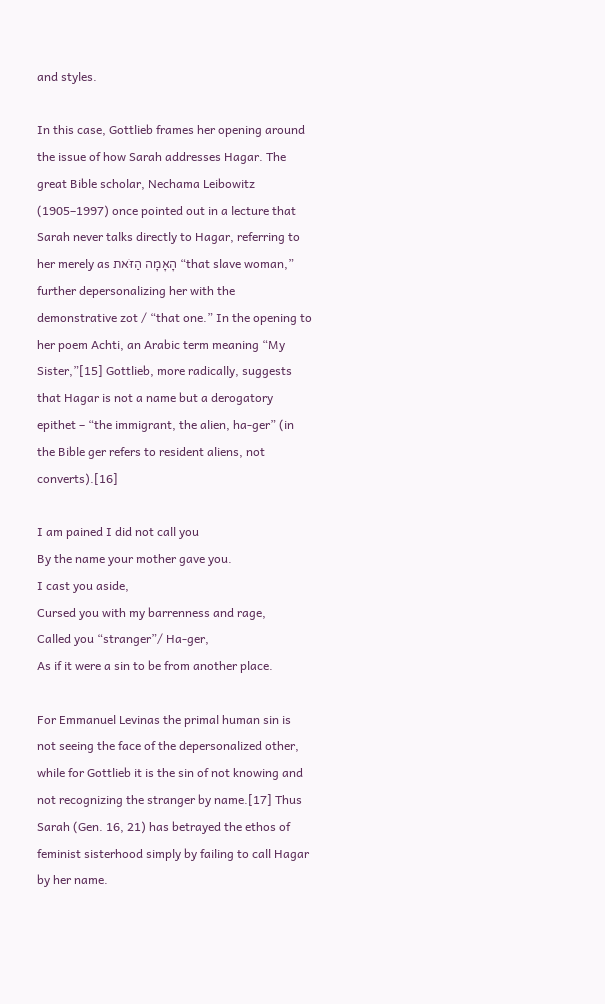and styles.

In this case, Gottlieb frames her opening around the issue of how Sarah addresses Hagar. The great Bible scholar, Nechama Leibowitz (1905–1997) once pointed out in a lecture that Sarah never talks directly to Hagar, referring to her merely as הָאָמָה הַזֹּאת “that slave woman,” further depersonalizing her with the demonstrative zot / “that one.” In the opening to her poem Achti, an Arabic term meaning “My Sister,”[15] Gottlieb, more radically, suggests that Hagar is not a name but a derogatory epithet – “the immigrant, the alien, ha-ger” (in the Bible ger refers to resident aliens, not converts).[16]

I am pained I did not call you
By the name your mother gave you.
I cast you aside,
Cursed you with my barrenness and rage,
Called you “stranger”/ Ha-ger,
As if it were a sin to be from another place.

For Emmanuel Levinas the primal human sin is not seeing the face of the depersonalized other, while for Gottlieb it is the sin of not knowing and not recognizing the stranger by name.[17] Thus Sarah (Gen. 16, 21) has betrayed the ethos of feminist sisterhood simply by failing to call Hagar by her name.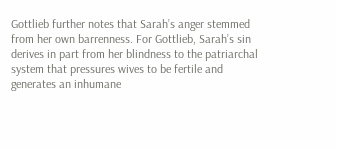Gottlieb further notes that Sarah’s anger stemmed from her own barrenness. For Gottlieb, Sarah’s sin derives in part from her blindness to the patriarchal system that pressures wives to be fertile and generates an inhumane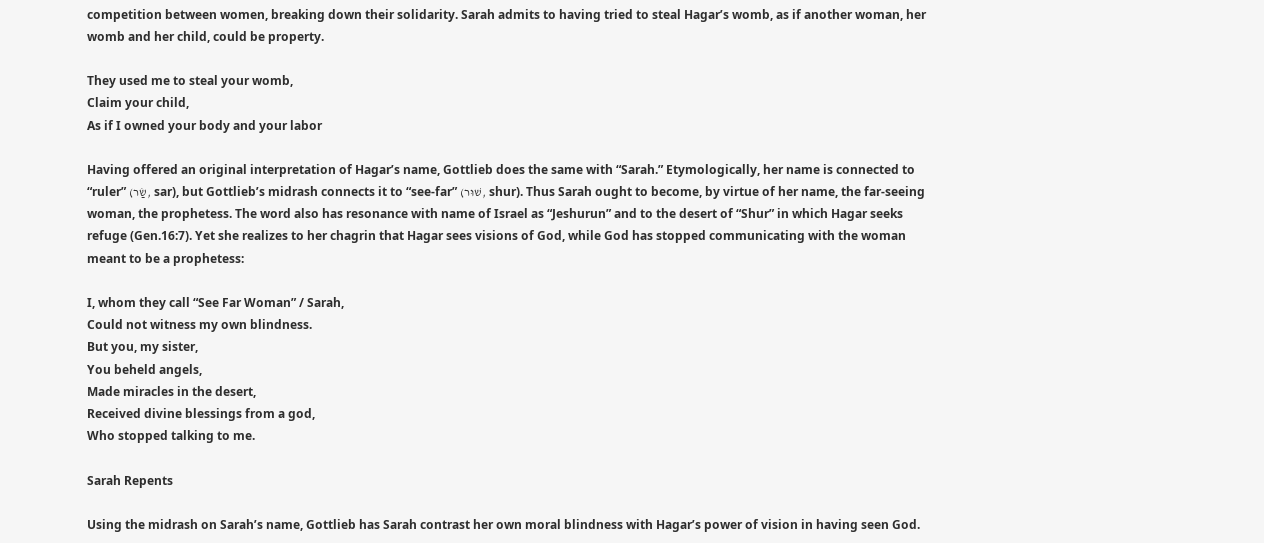competition between women, breaking down their solidarity. Sarah admits to having tried to steal Hagar’s womb, as if another woman, her womb and her child, could be property.

They used me to steal your womb,
Claim your child,
As if I owned your body and your labor

Having offered an original interpretation of Hagar’s name, Gottlieb does the same with “Sarah.” Etymologically, her name is connected to “ruler” (שַׂר, sar), but Gottlieb’s midrash connects it to “see-far” (שׁוּר, shur). Thus Sarah ought to become, by virtue of her name, the far-seeing woman, the prophetess. The word also has resonance with name of Israel as “Jeshurun” and to the desert of “Shur” in which Hagar seeks refuge (Gen.16:7). Yet she realizes to her chagrin that Hagar sees visions of God, while God has stopped communicating with the woman meant to be a prophetess:

I, whom they call “See Far Woman” / Sarah,
Could not witness my own blindness.
But you, my sister,
You beheld angels,
Made miracles in the desert,
Received divine blessings from a god,
Who stopped talking to me.

Sarah Repents

Using the midrash on Sarah’s name, Gottlieb has Sarah contrast her own moral blindness with Hagar’s power of vision in having seen God.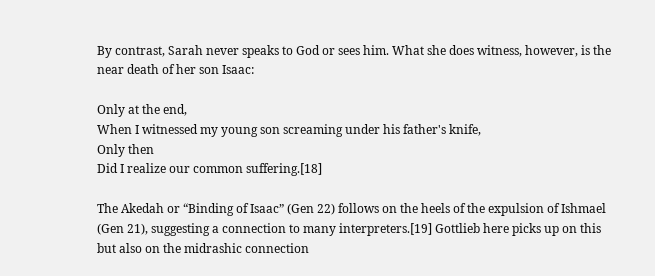By contrast, Sarah never speaks to God or sees him. What she does witness, however, is the near death of her son Isaac:

Only at the end,
When I witnessed my young son screaming under his father's knife,
Only then
Did I realize our common suffering.[18]

The Akedah or “Binding of Isaac” (Gen 22) follows on the heels of the expulsion of Ishmael (Gen 21), suggesting a connection to many interpreters.[19] Gottlieb here picks up on this but also on the midrashic connection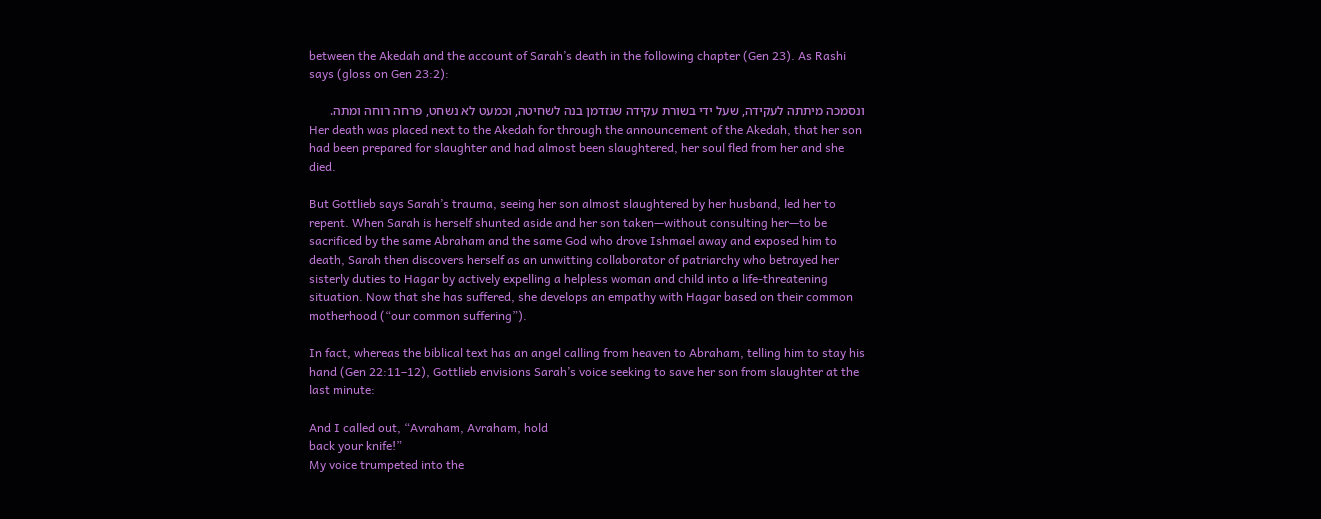between the Akedah and the account of Sarah’s death in the following chapter (Gen 23). As Rashi says (gloss on Gen 23:2):

ונסמכה מיתתה לעקידה, שעל ידי בשורת עקידה שנזדמן בנה לשחיטה, וכמעט לא נשחט, פרחה רוחה ומתה.
Her death was placed next to the Akedah for through the announcement of the Akedah, that her son had been prepared for slaughter and had almost been slaughtered, her soul fled from her and she died.

But Gottlieb says Sarah’s trauma, seeing her son almost slaughtered by her husband, led her to repent. When Sarah is herself shunted aside and her son taken—without consulting her—to be sacrificed by the same Abraham and the same God who drove Ishmael away and exposed him to death, Sarah then discovers herself as an unwitting collaborator of patriarchy who betrayed her sisterly duties to Hagar by actively expelling a helpless woman and child into a life-threatening situation. Now that she has suffered, she develops an empathy with Hagar based on their common motherhood (“our common suffering”).

In fact, whereas the biblical text has an angel calling from heaven to Abraham, telling him to stay his hand (Gen 22:11–12), Gottlieb envisions Sarah’s voice seeking to save her son from slaughter at the last minute:

And I called out, “Avraham, Avraham, hold
back your knife!”
My voice trumpeted into the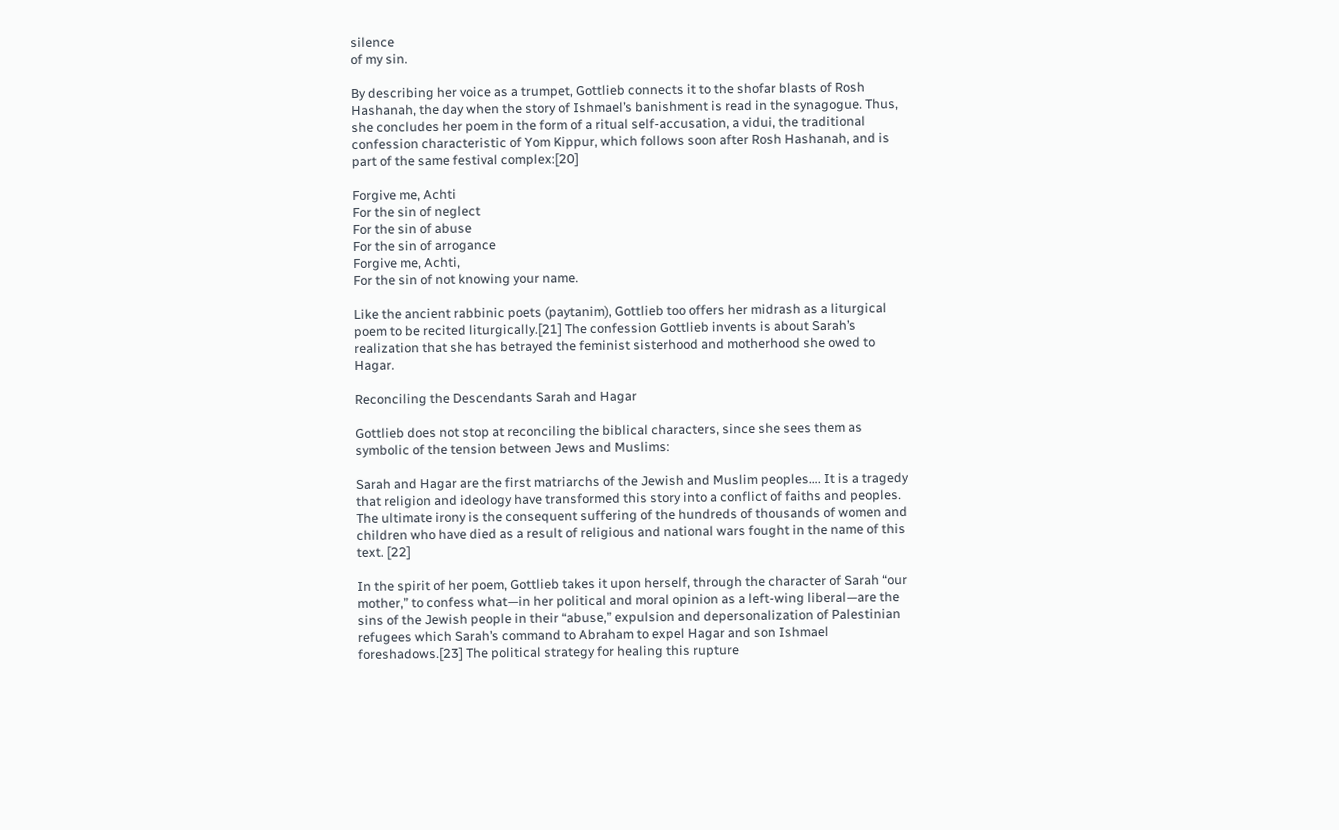silence
of my sin.

By describing her voice as a trumpet, Gottlieb connects it to the shofar blasts of Rosh Hashanah, the day when the story of Ishmael’s banishment is read in the synagogue. Thus, she concludes her poem in the form of a ritual self-accusation, a vidui, the traditional confession characteristic of Yom Kippur, which follows soon after Rosh Hashanah, and is part of the same festival complex:[20]

Forgive me, Achti
For the sin of neglect
For the sin of abuse
For the sin of arrogance
Forgive me, Achti,
For the sin of not knowing your name.

Like the ancient rabbinic poets (paytanim), Gottlieb too offers her midrash as a liturgical poem to be recited liturgically.[21] The confession Gottlieb invents is about Sarah’s realization that she has betrayed the feminist sisterhood and motherhood she owed to Hagar.

Reconciling the Descendants Sarah and Hagar

Gottlieb does not stop at reconciling the biblical characters, since she sees them as symbolic of the tension between Jews and Muslims:

Sarah and Hagar are the first matriarchs of the Jewish and Muslim peoples…. It is a tragedy that religion and ideology have transformed this story into a conflict of faiths and peoples. The ultimate irony is the consequent suffering of the hundreds of thousands of women and children who have died as a result of religious and national wars fought in the name of this text. [22]

In the spirit of her poem, Gottlieb takes it upon herself, through the character of Sarah “our mother,” to confess what—in her political and moral opinion as a left-wing liberal—are the sins of the Jewish people in their “abuse,” expulsion and depersonalization of Palestinian refugees which Sarah’s command to Abraham to expel Hagar and son Ishmael foreshadows.[23] The political strategy for healing this rupture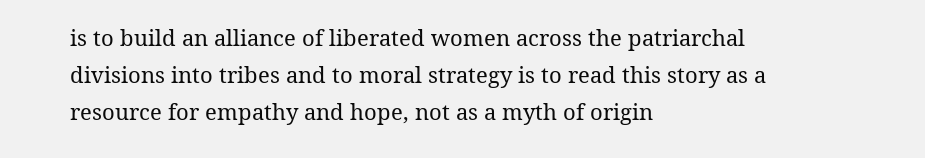is to build an alliance of liberated women across the patriarchal divisions into tribes and to moral strategy is to read this story as a resource for empathy and hope, not as a myth of origin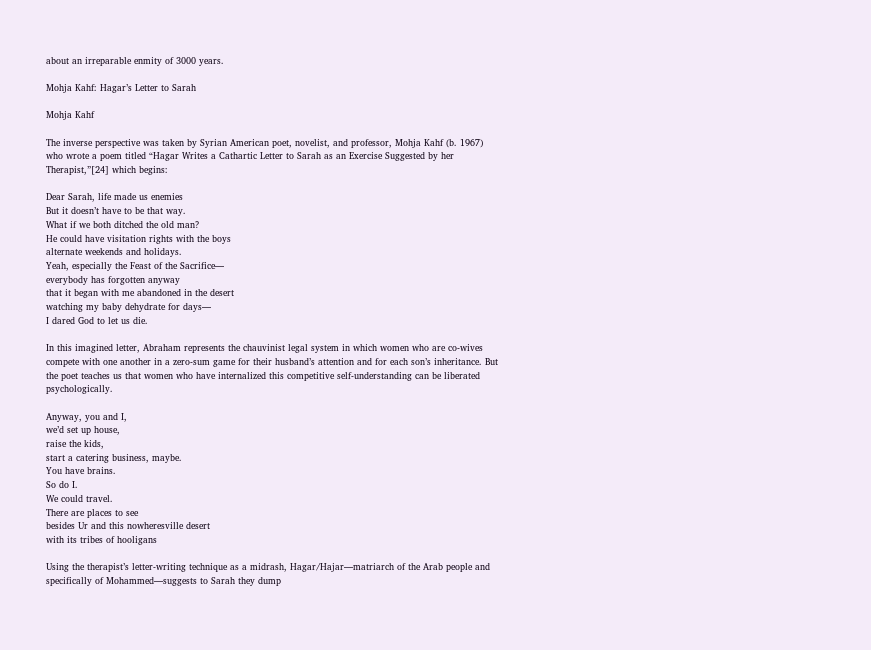about an irreparable enmity of 3000 years.

Mohja Kahf: Hagar’s Letter to Sarah

Mohja Kahf

The inverse perspective was taken by Syrian American poet, novelist, and professor, Mohja Kahf (b. 1967) who wrote a poem titled “Hagar Writes a Cathartic Letter to Sarah as an Exercise Suggested by her Therapist,”[24] which begins:

Dear Sarah, life made us enemies
But it doesn’t have to be that way.
What if we both ditched the old man?
He could have visitation rights with the boys
alternate weekends and holidays.
Yeah, especially the Feast of the Sacrifice—
everybody has forgotten anyway
that it began with me abandoned in the desert
watching my baby dehydrate for days—
I dared God to let us die.

In this imagined letter, Abraham represents the chauvinist legal system in which women who are co-wives compete with one another in a zero-sum game for their husband’s attention and for each son’s inheritance. But the poet teaches us that women who have internalized this competitive self-understanding can be liberated psychologically.

Anyway, you and I,
we’d set up house,
raise the kids,
start a catering business, maybe.
You have brains.
So do I.
We could travel.
There are places to see
besides Ur and this nowheresville desert
with its tribes of hooligans

Using the therapist’s letter-writing technique as a midrash, Hagar/Hajar—matriarch of the Arab people and specifically of Mohammed—suggests to Sarah they dump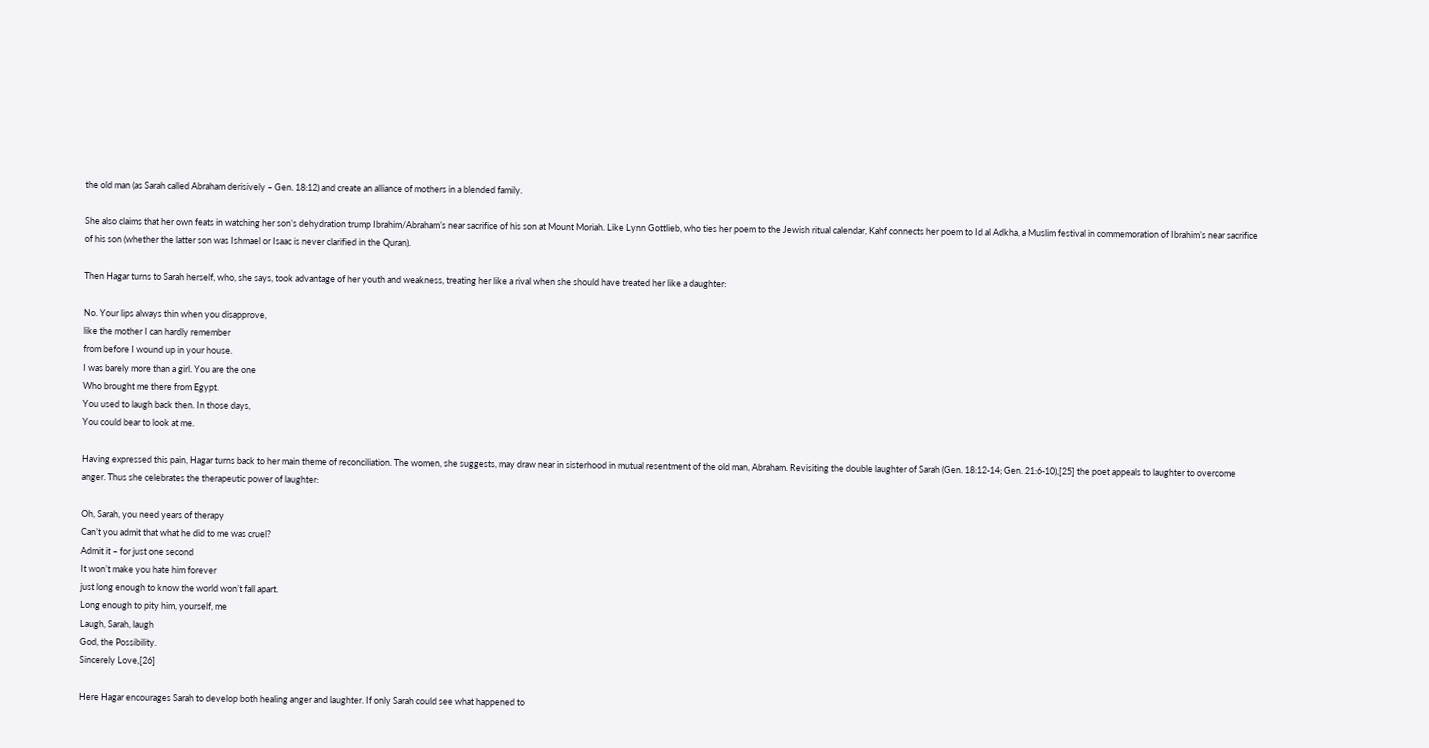the old man (as Sarah called Abraham derisively – Gen. 18:12) and create an alliance of mothers in a blended family.

She also claims that her own feats in watching her son’s dehydration trump Ibrahim/Abraham’s near sacrifice of his son at Mount Moriah. Like Lynn Gottlieb, who ties her poem to the Jewish ritual calendar, Kahf connects her poem to Id al Adkha, a Muslim festival in commemoration of Ibrahim’s near sacrifice of his son (whether the latter son was Ishmael or Isaac is never clarified in the Quran).

Then Hagar turns to Sarah herself, who, she says, took advantage of her youth and weakness, treating her like a rival when she should have treated her like a daughter:

No. Your lips always thin when you disapprove,
like the mother I can hardly remember
from before I wound up in your house.
I was barely more than a girl. You are the one
Who brought me there from Egypt.
You used to laugh back then. In those days,
You could bear to look at me.

Having expressed this pain, Hagar turns back to her main theme of reconciliation. The women, she suggests, may draw near in sisterhood in mutual resentment of the old man, Abraham. Revisiting the double laughter of Sarah (Gen. 18:12-14; Gen. 21:6-10),[25] the poet appeals to laughter to overcome anger. Thus she celebrates the therapeutic power of laughter:

Oh, Sarah, you need years of therapy
Can’t you admit that what he did to me was cruel?
Admit it – for just one second
It won’t make you hate him forever
just long enough to know the world won’t fall apart.
Long enough to pity him, yourself, me
Laugh, Sarah, laugh
God, the Possibility.
Sincerely Love,[26]

Here Hagar encourages Sarah to develop both healing anger and laughter. If only Sarah could see what happened to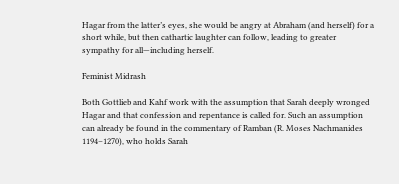Hagar from the latter’s eyes, she would be angry at Abraham (and herself) for a short while, but then cathartic laughter can follow, leading to greater sympathy for all—including herself.

Feminist Midrash

Both Gottlieb and Kahf work with the assumption that Sarah deeply wronged Hagar and that confession and repentance is called for. Such an assumption can already be found in the commentary of Ramban (R. Moses Nachmanides 1194–1270), who holds Sarah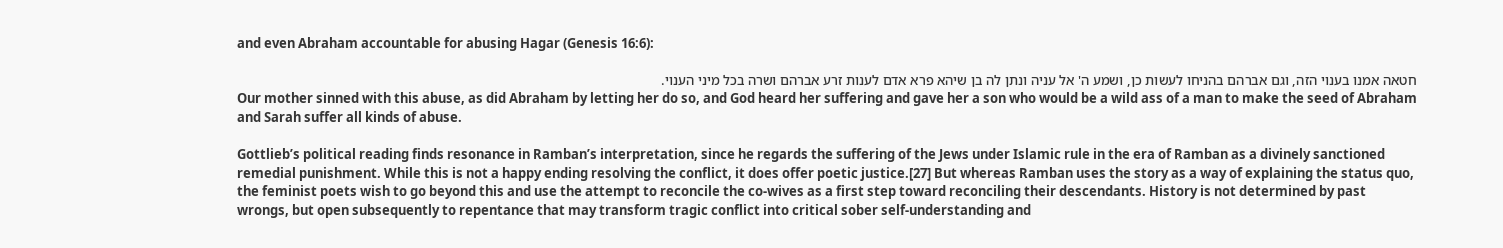and even Abraham accountable for abusing Hagar (Genesis 16:6):

חטאה אמנו בענוי הזה, וגם אברהם בהניחו לעשות כן, ושמע ה' אל עניה ונתן לה בן שיהא פרא אדם לענות זרע אברהם ושרה בכל מיני הענוי.
Our mother sinned with this abuse, as did Abraham by letting her do so, and God heard her suffering and gave her a son who would be a wild ass of a man to make the seed of Abraham and Sarah suffer all kinds of abuse.

Gottlieb’s political reading finds resonance in Ramban’s interpretation, since he regards the suffering of the Jews under Islamic rule in the era of Ramban as a divinely sanctioned remedial punishment. While this is not a happy ending resolving the conflict, it does offer poetic justice.[27] But whereas Ramban uses the story as a way of explaining the status quo, the feminist poets wish to go beyond this and use the attempt to reconcile the co-wives as a first step toward reconciling their descendants. History is not determined by past wrongs, but open subsequently to repentance that may transform tragic conflict into critical sober self-understanding and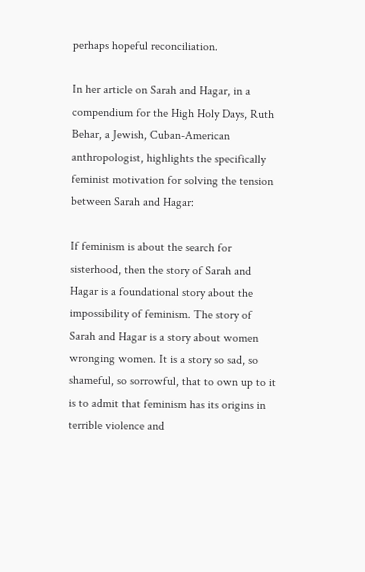perhaps hopeful reconciliation.

In her article on Sarah and Hagar, in a compendium for the High Holy Days, Ruth Behar, a Jewish, Cuban-American anthropologist, highlights the specifically feminist motivation for solving the tension between Sarah and Hagar:

If feminism is about the search for sisterhood, then the story of Sarah and Hagar is a foundational story about the impossibility of feminism. The story of Sarah and Hagar is a story about women wronging women. It is a story so sad, so shameful, so sorrowful, that to own up to it is to admit that feminism has its origins in terrible violence and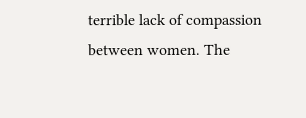terrible lack of compassion between women. The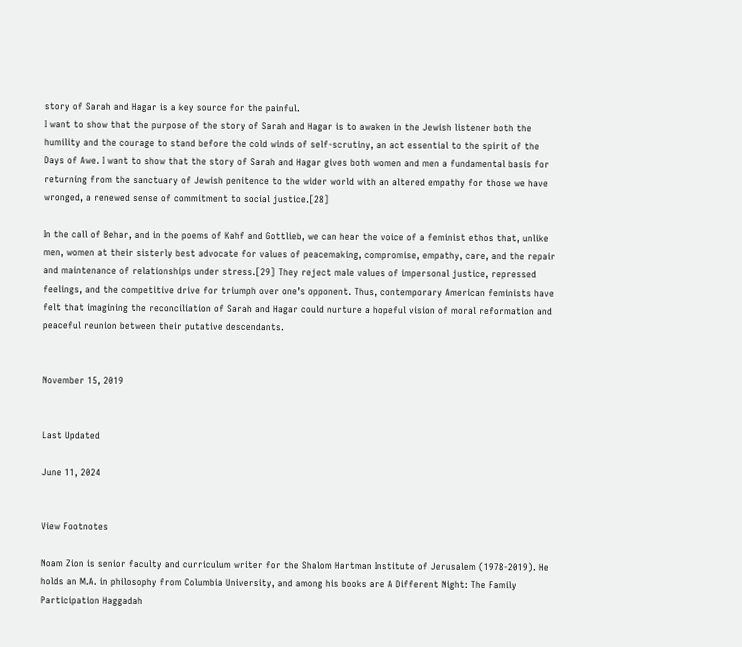story of Sarah and Hagar is a key source for the painful.
I want to show that the purpose of the story of Sarah and Hagar is to awaken in the Jewish listener both the humility and the courage to stand before the cold winds of self-scrutiny, an act essential to the spirit of the Days of Awe. I want to show that the story of Sarah and Hagar gives both women and men a fundamental basis for returning from the sanctuary of Jewish penitence to the wider world with an altered empathy for those we have wronged, a renewed sense of commitment to social justice.[28]

In the call of Behar, and in the poems of Kahf and Gottlieb, we can hear the voice of a feminist ethos that, unlike men, women at their sisterly best advocate for values of peacemaking, compromise, empathy, care, and the repair and maintenance of relationships under stress.[29] They reject male values of impersonal justice, repressed feelings, and the competitive drive for triumph over one’s opponent. Thus, contemporary American feminists have felt that imagining the reconciliation of Sarah and Hagar could nurture a hopeful vision of moral reformation and peaceful reunion between their putative descendants.


November 15, 2019


Last Updated

June 11, 2024


View Footnotes

Noam Zion is senior faculty and curriculum writer for the Shalom Hartman Institute of Jerusalem (1978-2019). He holds an M.A. in philosophy from Columbia University, and among his books are A Different Night: The Family Participation Haggadah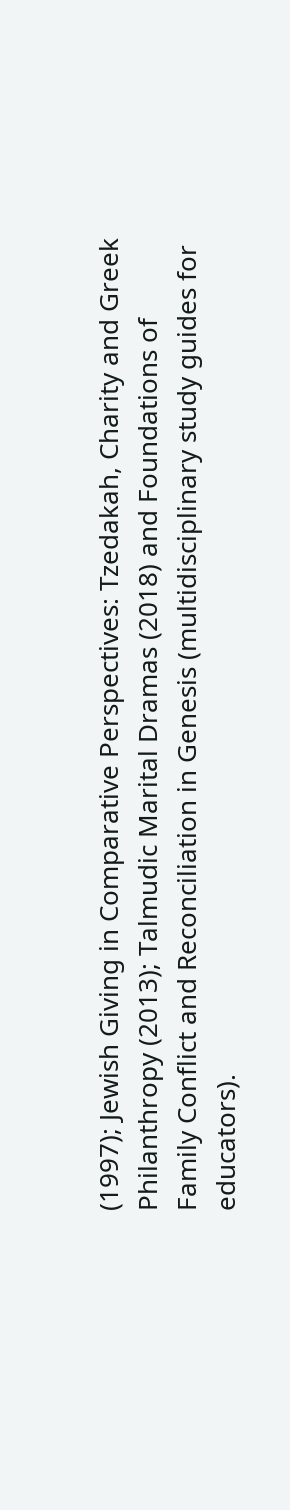(1997); Jewish Giving in Comparative Perspectives: Tzedakah, Charity and Greek Philanthropy (2013); Talmudic Marital Dramas (2018) and Foundations of Family Conflict and Reconciliation in Genesis (multidisciplinary study guides for educators).